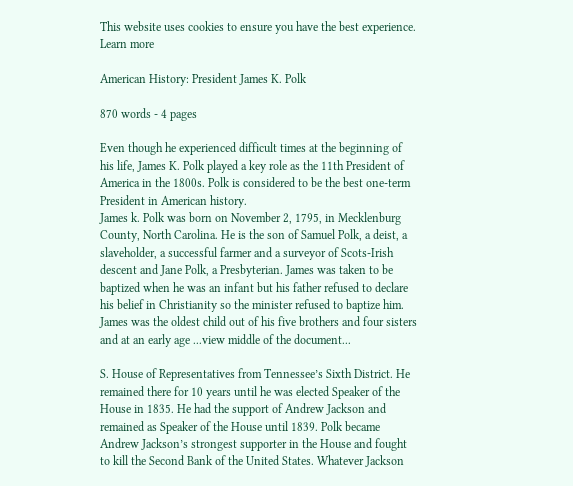This website uses cookies to ensure you have the best experience. Learn more

American History: President James K. Polk

870 words - 4 pages

Even though he experienced difficult times at the beginning of his life, James K. Polk played a key role as the 11th President of America in the 1800s. Polk is considered to be the best one-term President in American history.
James k. Polk was born on November 2, 1795, in Mecklenburg County, North Carolina. He is the son of Samuel Polk, a deist, a slaveholder, a successful farmer and a surveyor of Scots-Irish descent and Jane Polk, a Presbyterian. James was taken to be baptized when he was an infant but his father refused to declare his belief in Christianity so the minister refused to baptize him. James was the oldest child out of his five brothers and four sisters and at an early age ...view middle of the document...

S. House of Representatives from Tennessee’s Sixth District. He remained there for 10 years until he was elected Speaker of the House in 1835. He had the support of Andrew Jackson and remained as Speaker of the House until 1839. Polk became Andrew Jackson’s strongest supporter in the House and fought to kill the Second Bank of the United States. Whatever Jackson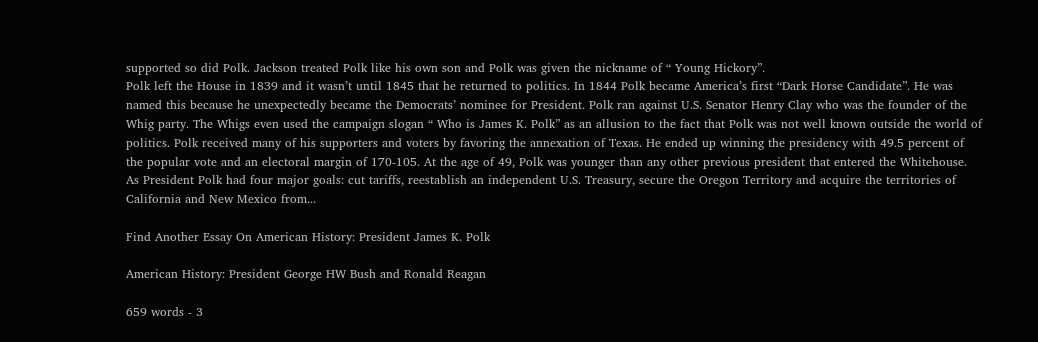supported so did Polk. Jackson treated Polk like his own son and Polk was given the nickname of “ Young Hickory”.
Polk left the House in 1839 and it wasn’t until 1845 that he returned to politics. In 1844 Polk became America’s first “Dark Horse Candidate”. He was named this because he unexpectedly became the Democrats’ nominee for President. Polk ran against U.S. Senator Henry Clay who was the founder of the Whig party. The Whigs even used the campaign slogan “ Who is James K. Polk” as an allusion to the fact that Polk was not well known outside the world of politics. Polk received many of his supporters and voters by favoring the annexation of Texas. He ended up winning the presidency with 49.5 percent of the popular vote and an electoral margin of 170-105. At the age of 49, Polk was younger than any other previous president that entered the Whitehouse. As President Polk had four major goals: cut tariffs, reestablish an independent U.S. Treasury, secure the Oregon Territory and acquire the territories of California and New Mexico from...

Find Another Essay On American History: President James K. Polk

American History: President George HW Bush and Ronald Reagan

659 words - 3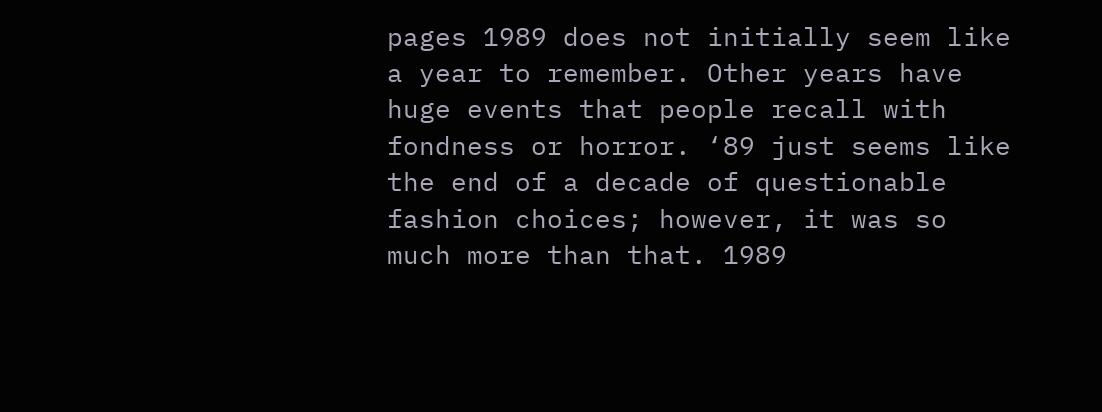pages 1989 does not initially seem like a year to remember. Other years have huge events that people recall with fondness or horror. ‘89 just seems like the end of a decade of questionable fashion choices; however, it was so much more than that. 1989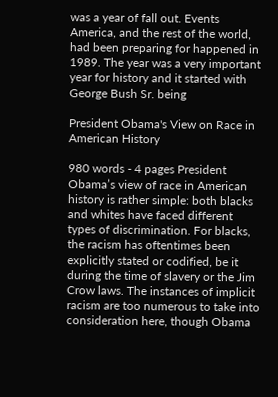was a year of fall out. Events America, and the rest of the world, had been preparing for happened in 1989. The year was a very important year for history and it started with George Bush Sr. being

President Obama's View on Race in American History

980 words - 4 pages President Obama’s view of race in American history is rather simple: both blacks and whites have faced different types of discrimination. For blacks, the racism has oftentimes been explicitly stated or codified, be it during the time of slavery or the Jim Crow laws. The instances of implicit racism are too numerous to take into consideration here, though Obama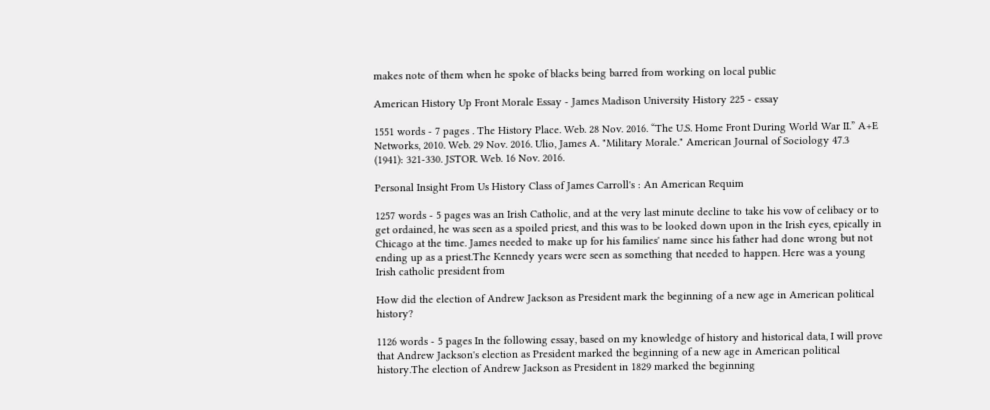makes note of them when he spoke of blacks being barred from working on local public

American History Up Front Morale Essay - James Madison University History 225 - essay

1551 words - 7 pages . The History Place. Web. 28 Nov. 2016. “The U.S. Home Front During World War II.” A+E Networks, 2010. Web. 29 Nov. 2016. Ulio, James A. "Military Morale." American Journal of Sociology 47.3 (1941): 321-330. JSTOR. Web. 16 Nov. 2016.

Personal Insight From Us History Class of James Carroll's : An American Requim

1257 words - 5 pages was an Irish Catholic, and at the very last minute decline to take his vow of celibacy or to get ordained, he was seen as a spoiled priest, and this was to be looked down upon in the Irish eyes, epically in Chicago at the time. James needed to make up for his families' name since his father had done wrong but not ending up as a priest.The Kennedy years were seen as something that needed to happen. Here was a young Irish catholic president from

How did the election of Andrew Jackson as President mark the beginning of a new age in American political history?

1126 words - 5 pages In the following essay, based on my knowledge of history and historical data, I will prove that Andrew Jackson's election as President marked the beginning of a new age in American political history.The election of Andrew Jackson as President in 1829 marked the beginning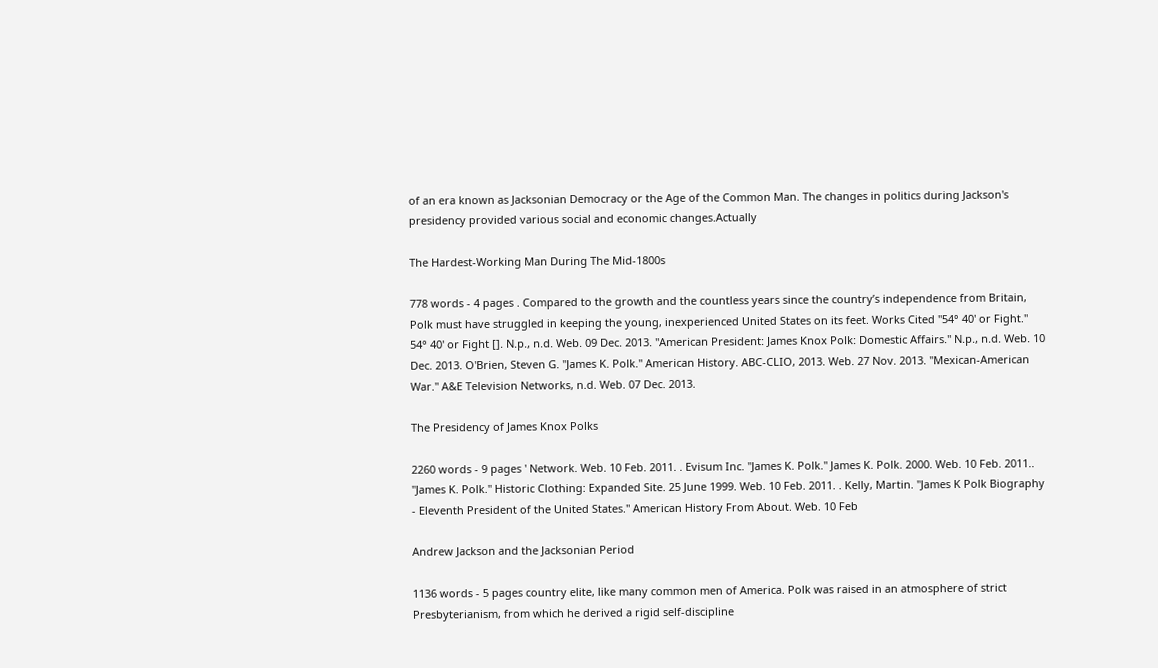of an era known as Jacksonian Democracy or the Age of the Common Man. The changes in politics during Jackson's presidency provided various social and economic changes.Actually

The Hardest-Working Man During The Mid-1800s

778 words - 4 pages . Compared to the growth and the countless years since the country’s independence from Britain, Polk must have struggled in keeping the young, inexperienced United States on its feet. Works Cited "54° 40' or Fight." 54° 40' or Fight []. N.p., n.d. Web. 09 Dec. 2013. "American President: James Knox Polk: Domestic Affairs." N.p., n.d. Web. 10 Dec. 2013. O'Brien, Steven G. "James K. Polk." American History. ABC-CLIO, 2013. Web. 27 Nov. 2013. "Mexican-American War." A&E Television Networks, n.d. Web. 07 Dec. 2013.

The Presidency of James Knox Polks

2260 words - 9 pages ' Network. Web. 10 Feb. 2011. . Evisum Inc. "James K. Polk." James K. Polk. 2000. Web. 10 Feb. 2011.. "James K. Polk." Historic Clothing: Expanded Site. 25 June 1999. Web. 10 Feb. 2011. . Kelly, Martin. "James K Polk Biography - Eleventh President of the United States." American History From About. Web. 10 Feb

Andrew Jackson and the Jacksonian Period

1136 words - 5 pages country elite, like many common men of America. Polk was raised in an atmosphere of strict Presbyterianism, from which he derived a rigid self-discipline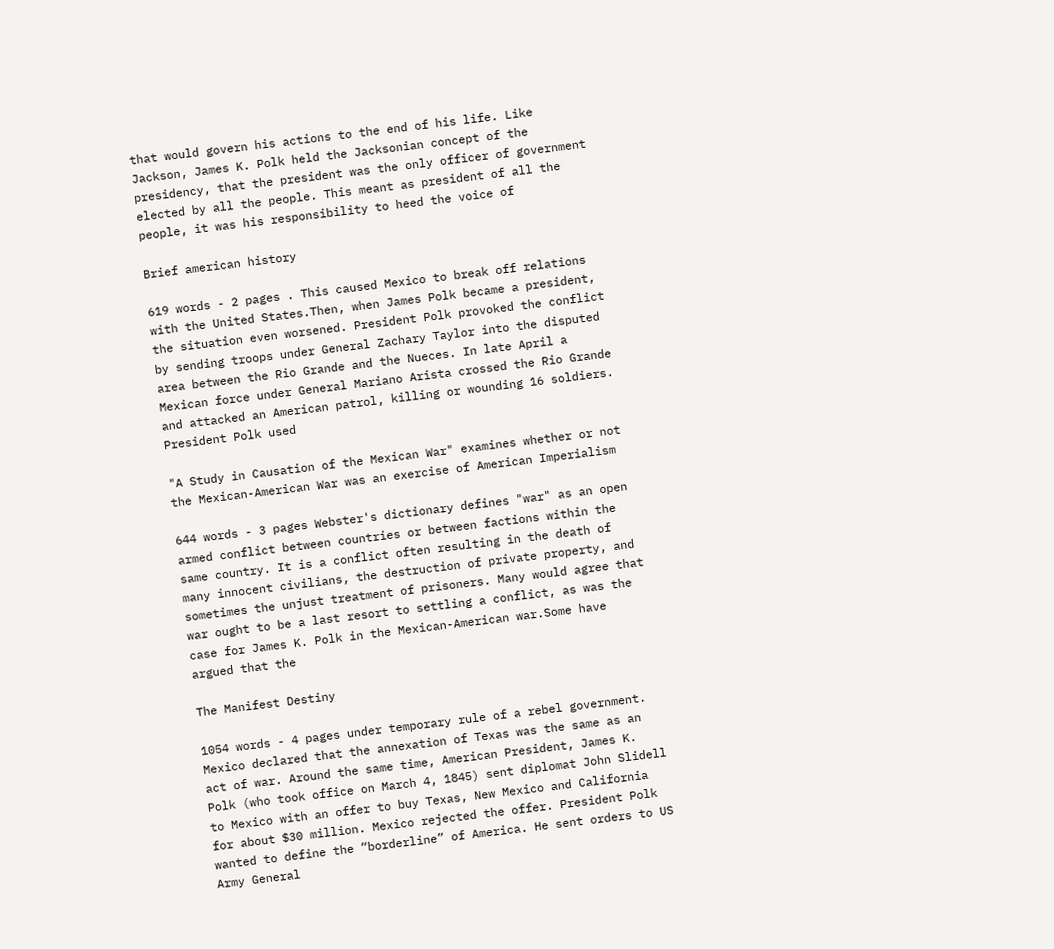that would govern his actions to the end of his life. Like Jackson, James K. Polk held the Jacksonian concept of the presidency, that the president was the only officer of government elected by all the people. This meant as president of all the people, it was his responsibility to heed the voice of

Brief american history

619 words - 2 pages . This caused Mexico to break off relations with the United States.Then, when James Polk became a president, the situation even worsened. President Polk provoked the conflict by sending troops under General Zachary Taylor into the disputed area between the Rio Grande and the Nueces. In late April a Mexican force under General Mariano Arista crossed the Rio Grande and attacked an American patrol, killing or wounding 16 soldiers. President Polk used

"A Study in Causation of the Mexican War" examines whether or not the Mexican-American War was an exercise of American Imperialism

644 words - 3 pages Webster's dictionary defines "war" as an open armed conflict between countries or between factions within the same country. It is a conflict often resulting in the death of many innocent civilians, the destruction of private property, and sometimes the unjust treatment of prisoners. Many would agree that war ought to be a last resort to settling a conflict, as was the case for James K. Polk in the Mexican-American war.Some have argued that the

The Manifest Destiny

1054 words - 4 pages under temporary rule of a rebel government. Mexico declared that the annexation of Texas was the same as an act of war. Around the same time, American President, James K. Polk (who took office on March 4, 1845) sent diplomat John Slidell to Mexico with an offer to buy Texas, New Mexico and California for about $30 million. Mexico rejected the offer. President Polk wanted to define the “borderline” of America. He sent orders to US Army General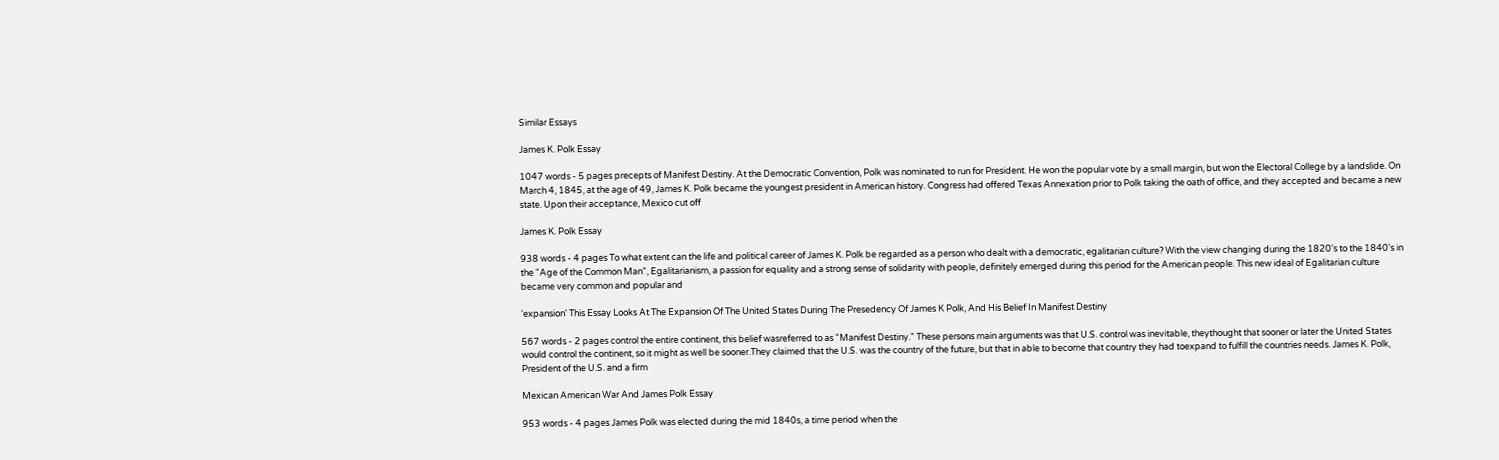Similar Essays

James K. Polk Essay

1047 words - 5 pages precepts of Manifest Destiny. At the Democratic Convention, Polk was nominated to run for President. He won the popular vote by a small margin, but won the Electoral College by a landslide. On March 4, 1845, at the age of 49, James K. Polk became the youngest president in American history. Congress had offered Texas Annexation prior to Polk taking the oath of office, and they accepted and became a new state. Upon their acceptance, Mexico cut off

James K. Polk Essay

938 words - 4 pages To what extent can the life and political career of James K. Polk be regarded as a person who dealt with a democratic, egalitarian culture? With the view changing during the 1820's to the 1840's in the "Age of the Common Man", Egalitarianism, a passion for equality and a strong sense of solidarity with people, definitely emerged during this period for the American people. This new ideal of Egalitarian culture became very common and popular and

'expansion' This Essay Looks At The Expansion Of The United States During The Presedency Of James K Polk, And His Belief In Manifest Destiny

567 words - 2 pages control the entire continent, this belief wasreferred to as "Manifest Destiny." These persons main arguments was that U.S. control was inevitable, theythought that sooner or later the United States would control the continent, so it might as well be sooner.They claimed that the U.S. was the country of the future, but that in able to become that country they had toexpand to fulfill the countries needs. James K. Polk, President of the U.S. and a firm

Mexican American War And James Polk Essay

953 words - 4 pages James Polk was elected during the mid 1840s, a time period when the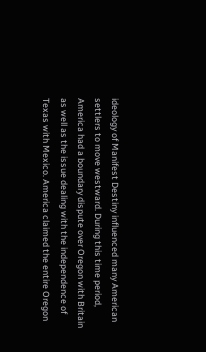ideology of Manifest Destiny influenced many American settlers to move westward. During this time period, America had a boundary dispute over Oregon with Britain as well as the issue dealing with the independence of Texas with Mexico. America claimed the entire Oregon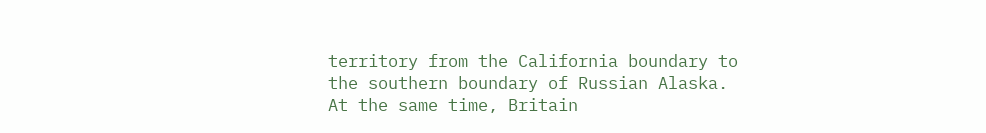territory from the California boundary to the southern boundary of Russian Alaska. At the same time, Britain